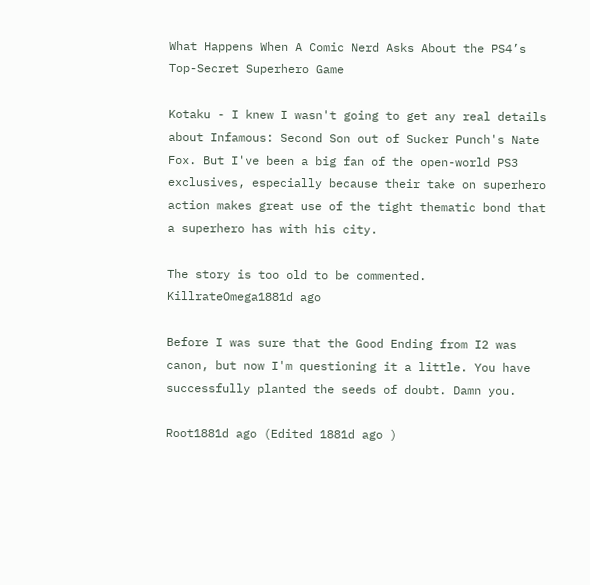What Happens When A Comic Nerd Asks About the PS4’s Top-Secret Superhero Game

Kotaku - I knew I wasn't going to get any real details about Infamous: Second Son out of Sucker Punch's Nate Fox. But I've been a big fan of the open-world PS3 exclusives, especially because their take on superhero action makes great use of the tight thematic bond that a superhero has with his city.

The story is too old to be commented.
KillrateOmega1881d ago

Before I was sure that the Good Ending from I2 was canon, but now I'm questioning it a little. You have successfully planted the seeds of doubt. Damn you.

Root1881d ago (Edited 1881d ago )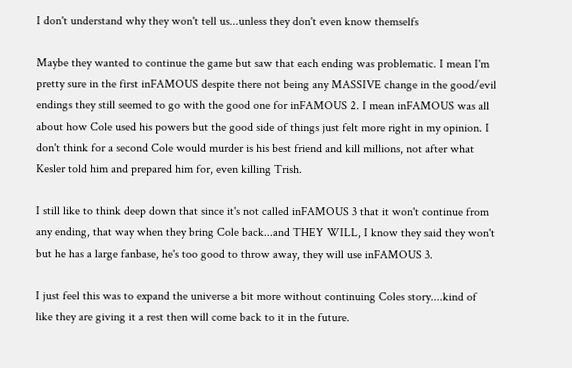I don't understand why they won't tell us...unless they don't even know themselfs

Maybe they wanted to continue the game but saw that each ending was problematic. I mean I'm pretty sure in the first inFAMOUS despite there not being any MASSIVE change in the good/evil endings they still seemed to go with the good one for inFAMOUS 2. I mean inFAMOUS was all about how Cole used his powers but the good side of things just felt more right in my opinion. I don't think for a second Cole would murder is his best friend and kill millions, not after what Kesler told him and prepared him for, even killing Trish.

I still like to think deep down that since it's not called inFAMOUS 3 that it won't continue from any ending, that way when they bring Cole back...and THEY WILL, I know they said they won't but he has a large fanbase, he's too good to throw away, they will use inFAMOUS 3.

I just feel this was to expand the universe a bit more without continuing Coles story....kind of like they are giving it a rest then will come back to it in the future.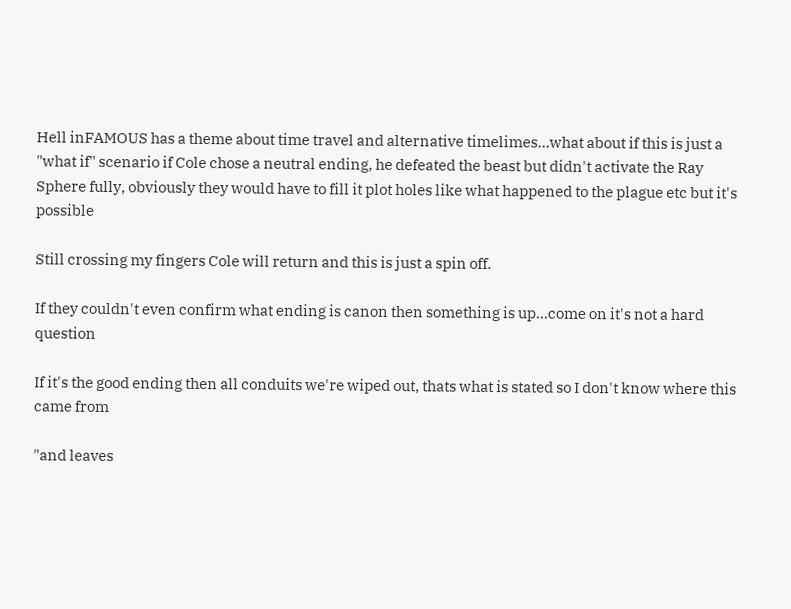Hell inFAMOUS has a theme about time travel and alternative timelimes...what about if this is just a "what if" scenario if Cole chose a neutral ending, he defeated the beast but didn't activate the Ray Sphere fully, obviously they would have to fill it plot holes like what happened to the plague etc but it's possible

Still crossing my fingers Cole will return and this is just a spin off.

If they couldn't even confirm what ending is canon then something is up...come on it's not a hard question

If it's the good ending then all conduits we're wiped out, thats what is stated so I don't know where this came from

"and leaves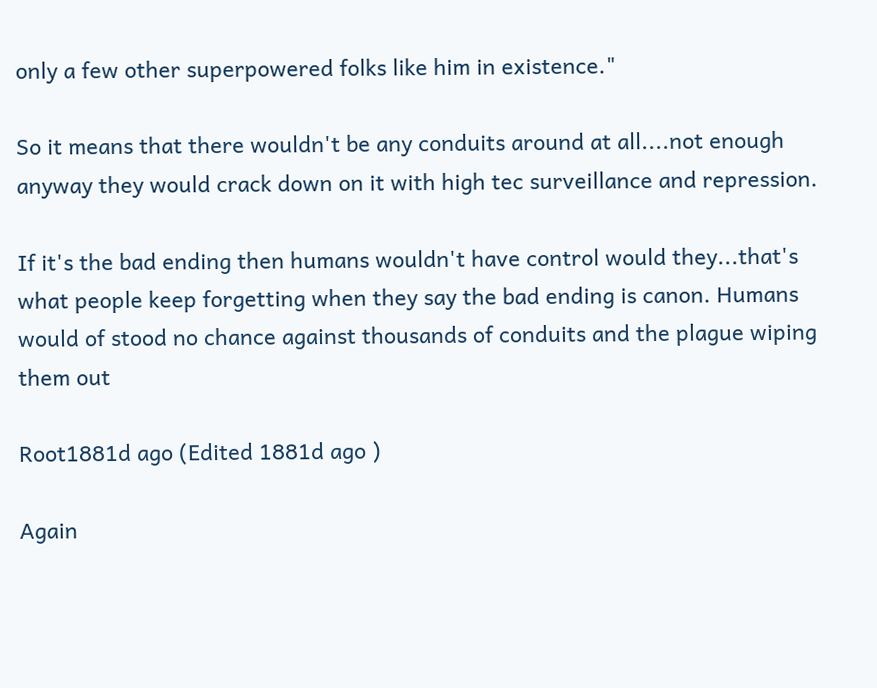only a few other superpowered folks like him in existence."

So it means that there wouldn't be any conduits around at all....not enough anyway they would crack down on it with high tec surveillance and repression.

If it's the bad ending then humans wouldn't have control would they...that's what people keep forgetting when they say the bad ending is canon. Humans would of stood no chance against thousands of conduits and the plague wiping them out

Root1881d ago (Edited 1881d ago )

Again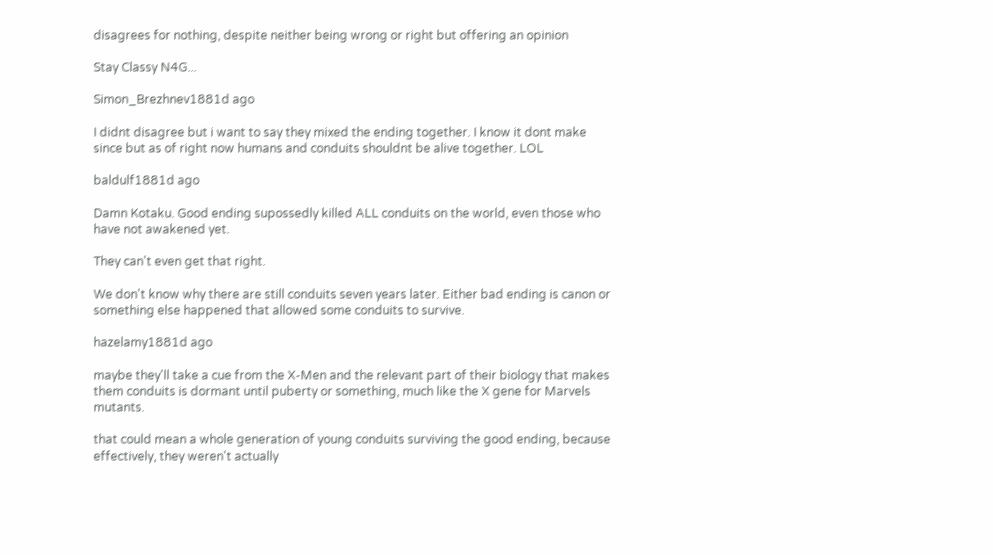disagrees for nothing, despite neither being wrong or right but offering an opinion

Stay Classy N4G...

Simon_Brezhnev1881d ago

I didnt disagree but i want to say they mixed the ending together. I know it dont make since but as of right now humans and conduits shouldnt be alive together. LOL

baldulf1881d ago

Damn Kotaku. Good ending supossedly killed ALL conduits on the world, even those who have not awakened yet.

They can't even get that right.

We don't know why there are still conduits seven years later. Either bad ending is canon or something else happened that allowed some conduits to survive.

hazelamy1881d ago

maybe they'll take a cue from the X-Men and the relevant part of their biology that makes them conduits is dormant until puberty or something, much like the X gene for Marvels mutants.

that could mean a whole generation of young conduits surviving the good ending, because effectively, they weren't actually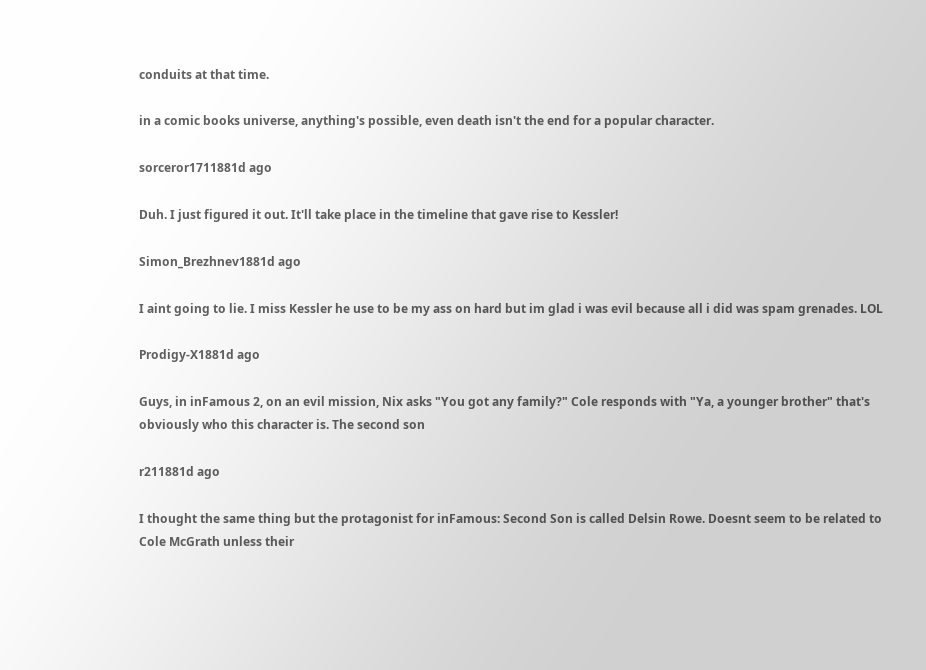conduits at that time.

in a comic books universe, anything's possible, even death isn't the end for a popular character.

sorceror1711881d ago

Duh. I just figured it out. It'll take place in the timeline that gave rise to Kessler!

Simon_Brezhnev1881d ago

I aint going to lie. I miss Kessler he use to be my ass on hard but im glad i was evil because all i did was spam grenades. LOL

Prodigy-X1881d ago

Guys, in inFamous 2, on an evil mission, Nix asks "You got any family?" Cole responds with "Ya, a younger brother" that's obviously who this character is. The second son

r211881d ago

I thought the same thing but the protagonist for inFamous: Second Son is called Delsin Rowe. Doesnt seem to be related to Cole McGrath unless their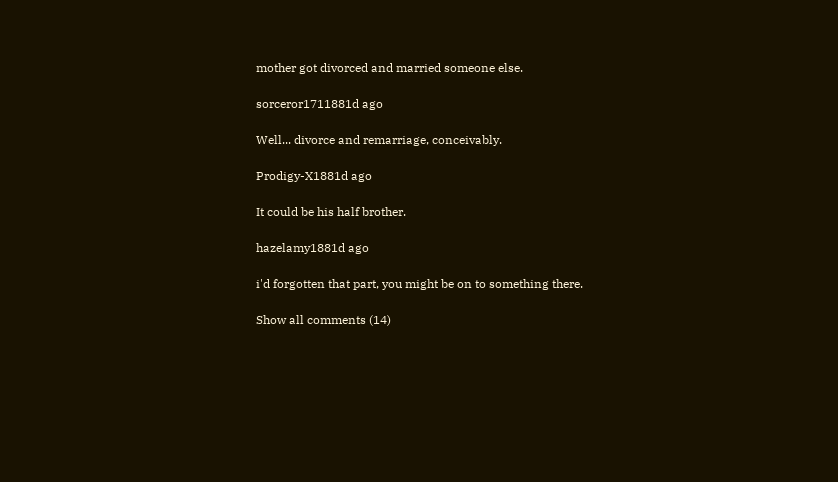mother got divorced and married someone else.

sorceror1711881d ago

Well... divorce and remarriage, conceivably.

Prodigy-X1881d ago

It could be his half brother.

hazelamy1881d ago

i'd forgotten that part, you might be on to something there.

Show all comments (14)